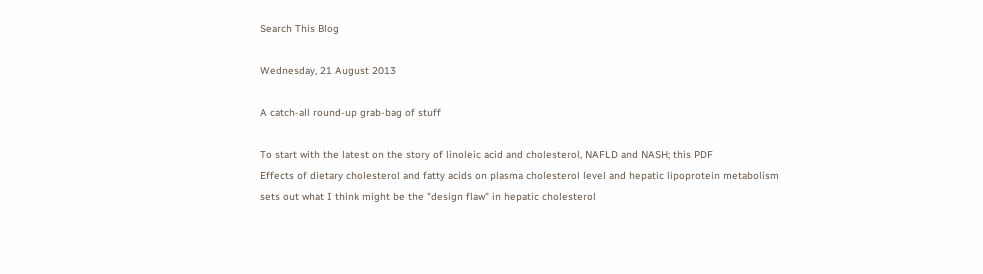Search This Blog

Wednesday, 21 August 2013

A catch-all round-up grab-bag of stuff

To start with the latest on the story of linoleic acid and cholesterol, NAFLD and NASH; this PDF
Effects of dietary cholesterol and fatty acids on plasma cholesterol level and hepatic lipoprotein metabolism
sets out what I think might be the "design flaw" in hepatic cholesterol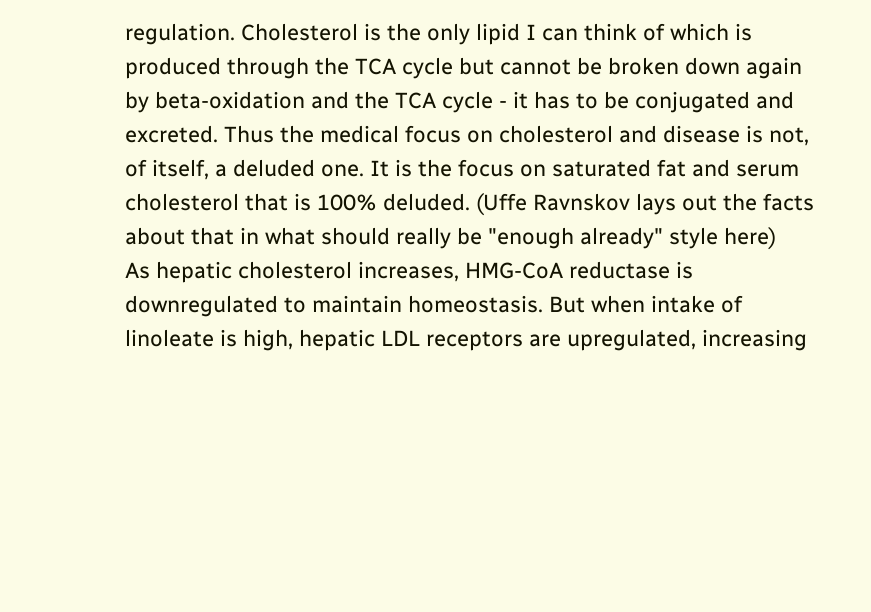regulation. Cholesterol is the only lipid I can think of which is produced through the TCA cycle but cannot be broken down again by beta-oxidation and the TCA cycle - it has to be conjugated and excreted. Thus the medical focus on cholesterol and disease is not, of itself, a deluded one. It is the focus on saturated fat and serum cholesterol that is 100% deluded. (Uffe Ravnskov lays out the facts about that in what should really be "enough already" style here)
As hepatic cholesterol increases, HMG-CoA reductase is downregulated to maintain homeostasis. But when intake of linoleate is high, hepatic LDL receptors are upregulated, increasing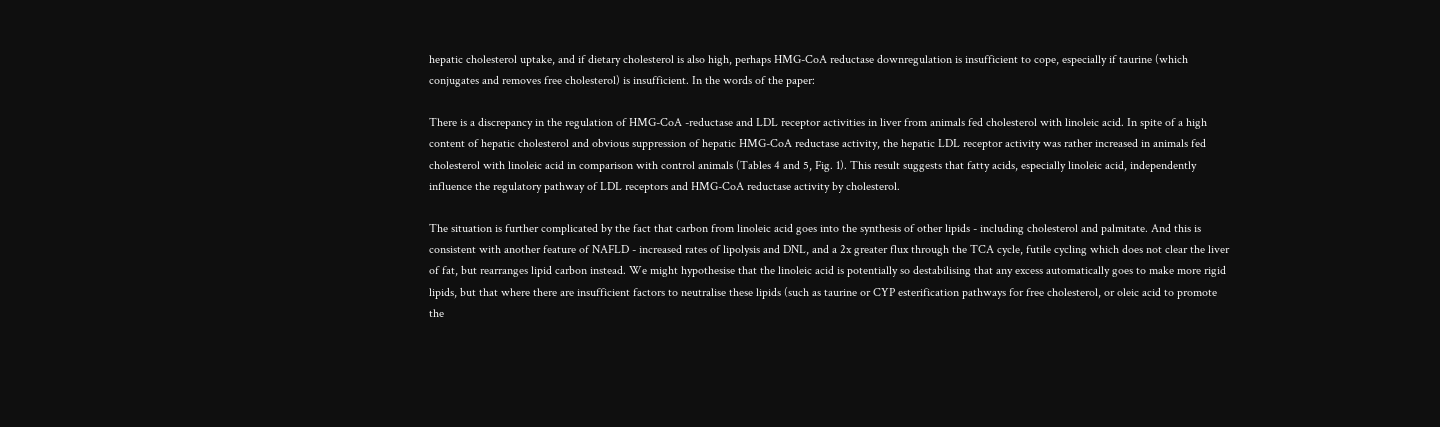hepatic cholesterol uptake, and if dietary cholesterol is also high, perhaps HMG-CoA reductase downregulation is insufficient to cope, especially if taurine (which conjugates and removes free cholesterol) is insufficient. In the words of the paper:

There is a discrepancy in the regulation of HMG-CoA -reductase and LDL receptor activities in liver from animals fed cholesterol with linoleic acid. In spite of a high content of hepatic cholesterol and obvious suppression of hepatic HMG-CoA reductase activity, the hepatic LDL receptor activity was rather increased in animals fed cholesterol with linoleic acid in comparison with control animals (Tables 4 and 5, Fig. 1). This result suggests that fatty acids, especially linoleic acid, independently influence the regulatory pathway of LDL receptors and HMG-CoA reductase activity by cholesterol.

The situation is further complicated by the fact that carbon from linoleic acid goes into the synthesis of other lipids - including cholesterol and palmitate. And this is consistent with another feature of NAFLD - increased rates of lipolysis and DNL, and a 2x greater flux through the TCA cycle, futile cycling which does not clear the liver of fat, but rearranges lipid carbon instead. We might hypothesise that the linoleic acid is potentially so destabilising that any excess automatically goes to make more rigid lipids, but that where there are insufficient factors to neutralise these lipids (such as taurine or CYP esterification pathways for free cholesterol, or oleic acid to promote the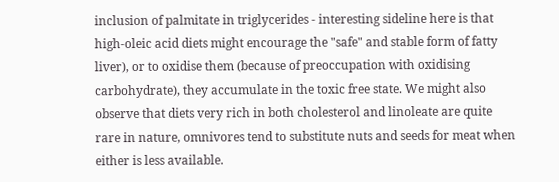inclusion of palmitate in triglycerides - interesting sideline here is that high-oleic acid diets might encourage the "safe" and stable form of fatty liver), or to oxidise them (because of preoccupation with oxidising carbohydrate), they accumulate in the toxic free state. We might also observe that diets very rich in both cholesterol and linoleate are quite rare in nature, omnivores tend to substitute nuts and seeds for meat when either is less available.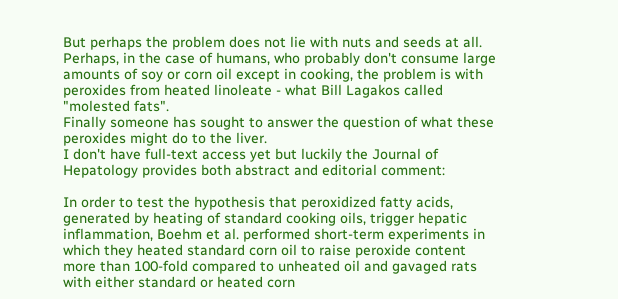But perhaps the problem does not lie with nuts and seeds at all. Perhaps, in the case of humans, who probably don't consume large amounts of soy or corn oil except in cooking, the problem is with peroxides from heated linoleate - what Bill Lagakos called "molested fats".
Finally someone has sought to answer the question of what these peroxides might do to the liver.
I don't have full-text access yet but luckily the Journal of Hepatology provides both abstract and editorial comment:

In order to test the hypothesis that peroxidized fatty acids, generated by heating of standard cooking oils, trigger hepatic inflammation, Boehm et al. performed short-term experiments in which they heated standard corn oil to raise peroxide content more than 100-fold compared to unheated oil and gavaged rats with either standard or heated corn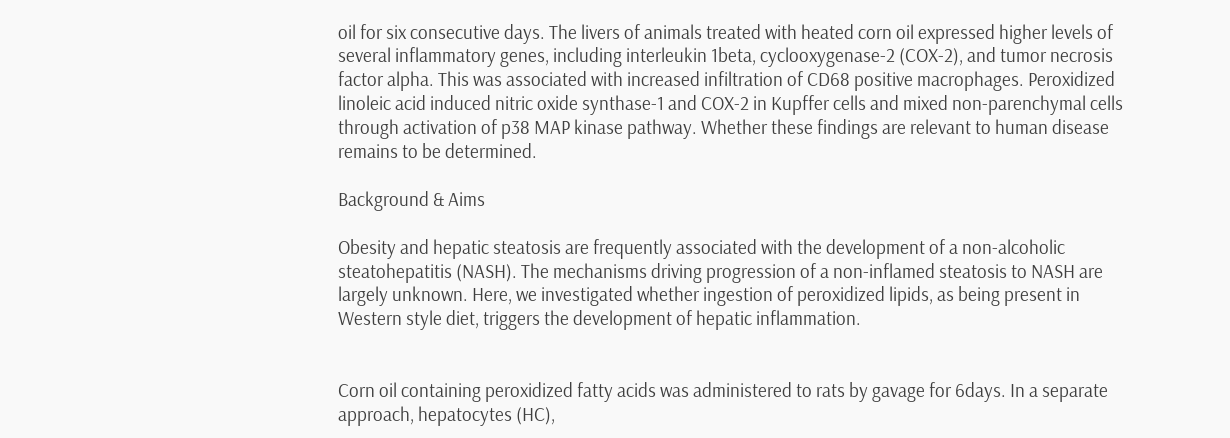oil for six consecutive days. The livers of animals treated with heated corn oil expressed higher levels of several inflammatory genes, including interleukin 1beta, cyclooxygenase-2 (COX-2), and tumor necrosis factor alpha. This was associated with increased infiltration of CD68 positive macrophages. Peroxidized linoleic acid induced nitric oxide synthase-1 and COX-2 in Kupffer cells and mixed non-parenchymal cells through activation of p38 MAP kinase pathway. Whether these findings are relevant to human disease remains to be determined.

Background & Aims

Obesity and hepatic steatosis are frequently associated with the development of a non-alcoholic steatohepatitis (NASH). The mechanisms driving progression of a non-inflamed steatosis to NASH are largely unknown. Here, we investigated whether ingestion of peroxidized lipids, as being present in Western style diet, triggers the development of hepatic inflammation.


Corn oil containing peroxidized fatty acids was administered to rats by gavage for 6days. In a separate approach, hepatocytes (HC),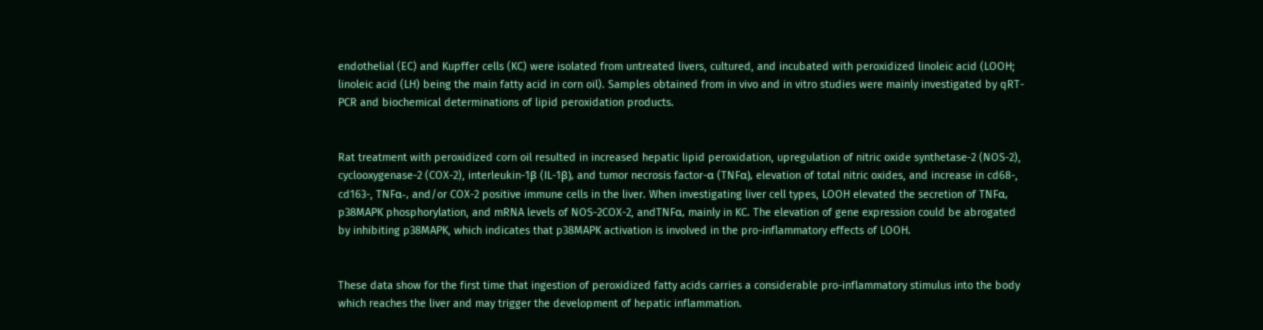endothelial (EC) and Kupffer cells (KC) were isolated from untreated livers, cultured, and incubated with peroxidized linoleic acid (LOOH; linoleic acid (LH) being the main fatty acid in corn oil). Samples obtained from in vivo and in vitro studies were mainly investigated by qRT-PCR and biochemical determinations of lipid peroxidation products.


Rat treatment with peroxidized corn oil resulted in increased hepatic lipid peroxidation, upregulation of nitric oxide synthetase-2 (NOS-2), cyclooxygenase-2 (COX-2), interleukin-1β (IL-1β), and tumor necrosis factor-α (TNFα), elevation of total nitric oxides, and increase in cd68-, cd163-, TNFα-, and/or COX-2 positive immune cells in the liver. When investigating liver cell types, LOOH elevated the secretion of TNFα, p38MAPK phosphorylation, and mRNA levels of NOS-2COX-2, andTNFα, mainly in KC. The elevation of gene expression could be abrogated by inhibiting p38MAPK, which indicates that p38MAPK activation is involved in the pro-inflammatory effects of LOOH.


These data show for the first time that ingestion of peroxidized fatty acids carries a considerable pro-inflammatory stimulus into the body which reaches the liver and may trigger the development of hepatic inflammation.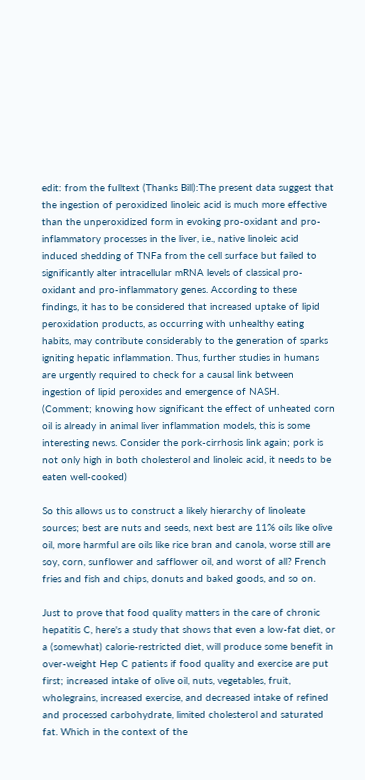edit: from the fulltext (Thanks Bill):The present data suggest that the ingestion of peroxidized linoleic acid is much more effective than the unperoxidized form in evoking pro-oxidant and pro-inflammatory processes in the liver, i.e., native linoleic acid induced shedding of TNFa from the cell surface but failed to significantly alter intracellular mRNA levels of classical pro-oxidant and pro-inflammatory genes. According to these findings, it has to be considered that increased uptake of lipid peroxidation products, as occurring with unhealthy eating habits, may contribute considerably to the generation of sparks igniting hepatic inflammation. Thus, further studies in humans are urgently required to check for a causal link between ingestion of lipid peroxides and emergence of NASH.
(Comment; knowing how significant the effect of unheated corn oil is already in animal liver inflammation models, this is some interesting news. Consider the pork-cirrhosis link again; pork is not only high in both cholesterol and linoleic acid, it needs to be eaten well-cooked)

So this allows us to construct a likely hierarchy of linoleate sources; best are nuts and seeds, next best are 11% oils like olive oil, more harmful are oils like rice bran and canola, worse still are soy, corn, sunflower and safflower oil, and worst of all? French fries and fish and chips, donuts and baked goods, and so on.

Just to prove that food quality matters in the care of chronic hepatitis C, here's a study that shows that even a low-fat diet, or a (somewhat) calorie-restricted diet, will produce some benefit in over-weight Hep C patients if food quality and exercise are put first; increased intake of olive oil, nuts, vegetables, fruit, wholegrains, increased exercise, and decreased intake of refined and processed carbohydrate, limited cholesterol and saturated fat. Which in the context of the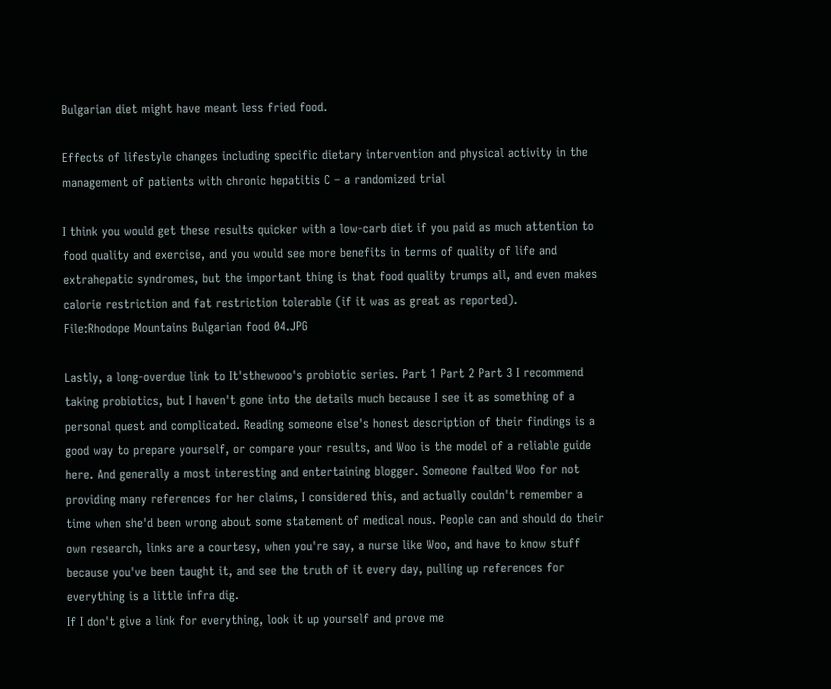Bulgarian diet might have meant less fried food.

Effects of lifestyle changes including specific dietary intervention and physical activity in the management of patients with chronic hepatitis C – a randomized trial

I think you would get these results quicker with a low-carb diet if you paid as much attention to food quality and exercise, and you would see more benefits in terms of quality of life and extrahepatic syndromes, but the important thing is that food quality trumps all, and even makes calorie restriction and fat restriction tolerable (if it was as great as reported).
File:Rhodope Mountains Bulgarian food 04.JPG

Lastly, a long-overdue link to It'sthewooo's probiotic series. Part 1 Part 2 Part 3 I recommend taking probiotics, but I haven't gone into the details much because I see it as something of a personal quest and complicated. Reading someone else's honest description of their findings is a good way to prepare yourself, or compare your results, and Woo is the model of a reliable guide here. And generally a most interesting and entertaining blogger. Someone faulted Woo for not providing many references for her claims, I considered this, and actually couldn't remember a time when she'd been wrong about some statement of medical nous. People can and should do their own research, links are a courtesy, when you're say, a nurse like Woo, and have to know stuff because you've been taught it, and see the truth of it every day, pulling up references for everything is a little infra dig.
If I don't give a link for everything, look it up yourself and prove me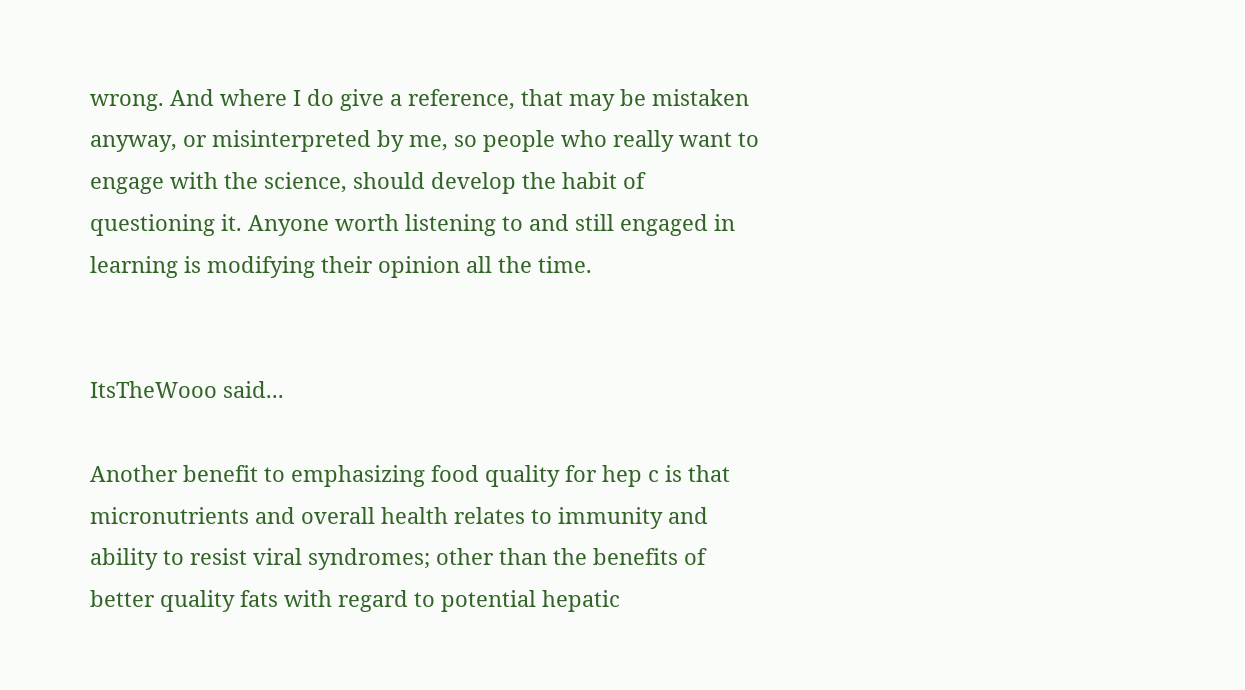wrong. And where I do give a reference, that may be mistaken anyway, or misinterpreted by me, so people who really want to engage with the science, should develop the habit of questioning it. Anyone worth listening to and still engaged in learning is modifying their opinion all the time.


ItsTheWooo said...

Another benefit to emphasizing food quality for hep c is that micronutrients and overall health relates to immunity and ability to resist viral syndromes; other than the benefits of better quality fats with regard to potential hepatic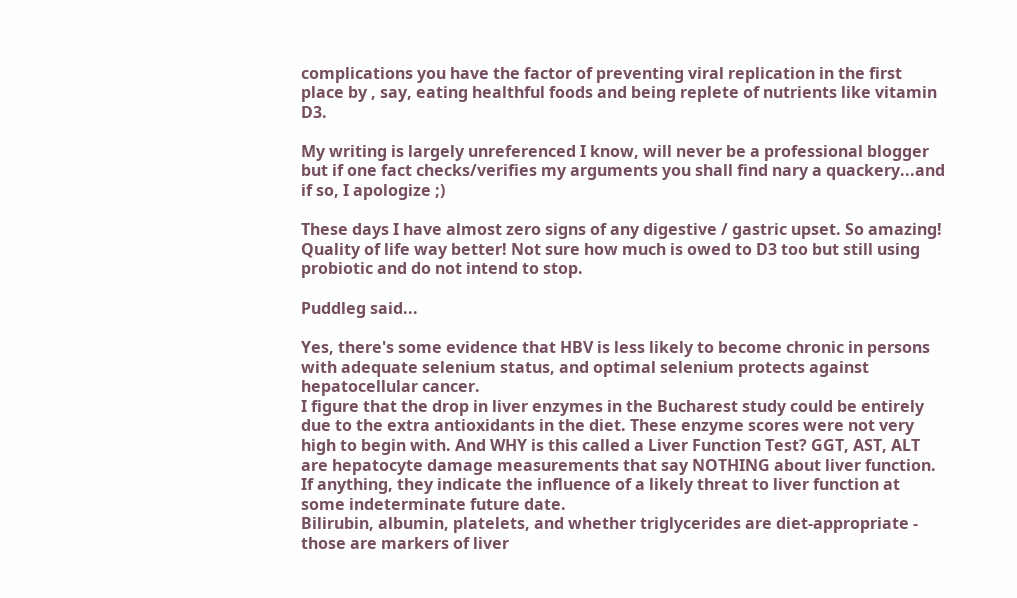complications you have the factor of preventing viral replication in the first place by , say, eating healthful foods and being replete of nutrients like vitamin D3.

My writing is largely unreferenced I know, will never be a professional blogger but if one fact checks/verifies my arguments you shall find nary a quackery...and if so, I apologize ;)

These days I have almost zero signs of any digestive / gastric upset. So amazing! Quality of life way better! Not sure how much is owed to D3 too but still using probiotic and do not intend to stop.

Puddleg said...

Yes, there's some evidence that HBV is less likely to become chronic in persons with adequate selenium status, and optimal selenium protects against hepatocellular cancer.
I figure that the drop in liver enzymes in the Bucharest study could be entirely due to the extra antioxidants in the diet. These enzyme scores were not very high to begin with. And WHY is this called a Liver Function Test? GGT, AST, ALT are hepatocyte damage measurements that say NOTHING about liver function. If anything, they indicate the influence of a likely threat to liver function at some indeterminate future date.
Bilirubin, albumin, platelets, and whether triglycerides are diet-appropriate - those are markers of liver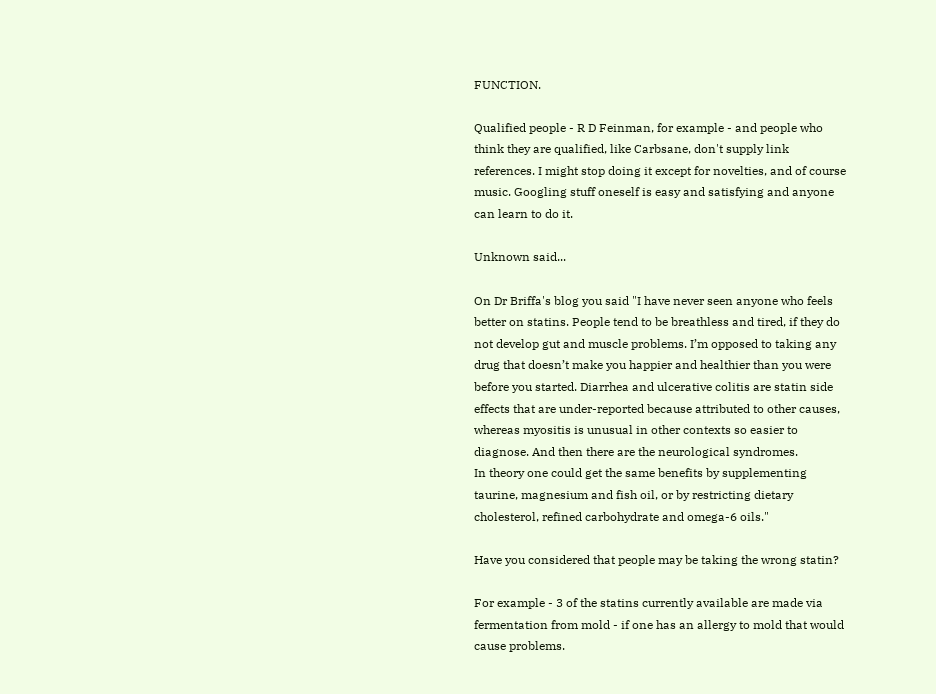FUNCTION.

Qualified people - R D Feinman, for example - and people who think they are qualified, like Carbsane, don't supply link references. I might stop doing it except for novelties, and of course music. Googling stuff oneself is easy and satisfying and anyone can learn to do it.

Unknown said...

On Dr Briffa's blog you said "I have never seen anyone who feels better on statins. People tend to be breathless and tired, if they do not develop gut and muscle problems. I’m opposed to taking any drug that doesn’t make you happier and healthier than you were before you started. Diarrhea and ulcerative colitis are statin side effects that are under-reported because attributed to other causes, whereas myositis is unusual in other contexts so easier to diagnose. And then there are the neurological syndromes.
In theory one could get the same benefits by supplementing taurine, magnesium and fish oil, or by restricting dietary cholesterol, refined carbohydrate and omega-6 oils."

Have you considered that people may be taking the wrong statin?

For example - 3 of the statins currently available are made via fermentation from mold - if one has an allergy to mold that would cause problems.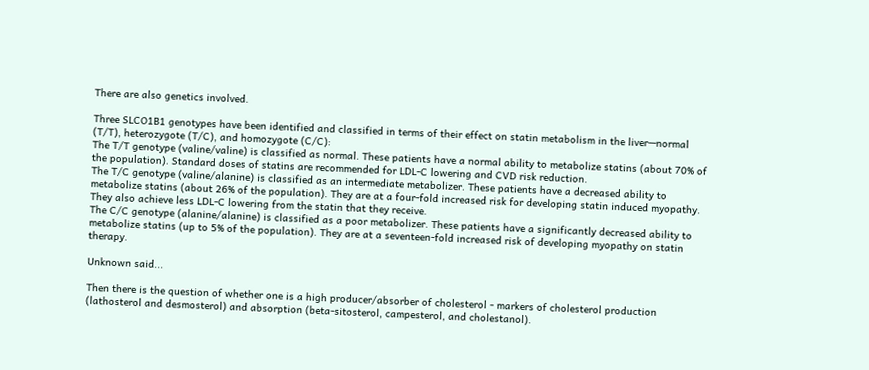There are also genetics involved.

Three SLCO1B1 genotypes have been identified and classified in terms of their effect on statin metabolism in the liver—normal (T/T), heterozygote (T/C), and homozygote (C/C):
The T/T genotype (valine/valine) is classified as normal. These patients have a normal ability to metabolize statins (about 70% of the population). Standard doses of statins are recommended for LDL-C lowering and CVD risk reduction.
The T/C genotype (valine/alanine) is classified as an intermediate metabolizer. These patients have a decreased ability to metabolize statins (about 26% of the population). They are at a four-fold increased risk for developing statin induced myopathy. They also achieve less LDL-C lowering from the statin that they receive.
The C/C genotype (alanine/alanine) is classified as a poor metabolizer. These patients have a significantly decreased ability to metabolize statins (up to 5% of the population). They are at a seventeen-fold increased risk of developing myopathy on statin therapy.

Unknown said...

Then there is the question of whether one is a high producer/absorber of cholesterol - markers of cholesterol production (lathosterol and desmosterol) and absorption (beta-sitosterol, campesterol, and cholestanol).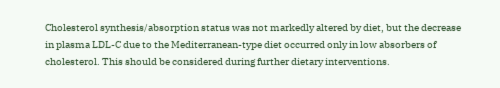Cholesterol synthesis/absorption status was not markedly altered by diet, but the decrease in plasma LDL-C due to the Mediterranean-type diet occurred only in low absorbers of cholesterol. This should be considered during further dietary interventions.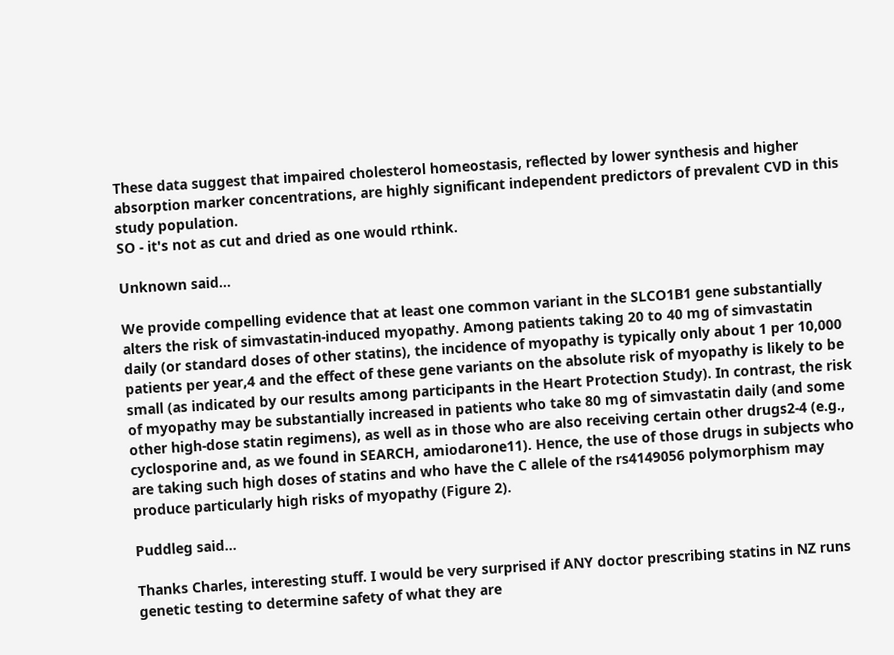These data suggest that impaired cholesterol homeostasis, reflected by lower synthesis and higher absorption marker concentrations, are highly significant independent predictors of prevalent CVD in this study population.
SO - it's not as cut and dried as one would rthink.

Unknown said...

We provide compelling evidence that at least one common variant in the SLCO1B1 gene substantially alters the risk of simvastatin-induced myopathy. Among patients taking 20 to 40 mg of simvastatin daily (or standard doses of other statins), the incidence of myopathy is typically only about 1 per 10,000 patients per year,4 and the effect of these gene variants on the absolute risk of myopathy is likely to be small (as indicated by our results among participants in the Heart Protection Study). In contrast, the risk of myopathy may be substantially increased in patients who take 80 mg of simvastatin daily (and some other high-dose statin regimens), as well as in those who are also receiving certain other drugs2-4 (e.g., cyclosporine and, as we found in SEARCH, amiodarone11). Hence, the use of those drugs in subjects who are taking such high doses of statins and who have the C allele of the rs4149056 polymorphism may produce particularly high risks of myopathy (Figure 2).

Puddleg said...

Thanks Charles, interesting stuff. I would be very surprised if ANY doctor prescribing statins in NZ runs genetic testing to determine safety of what they are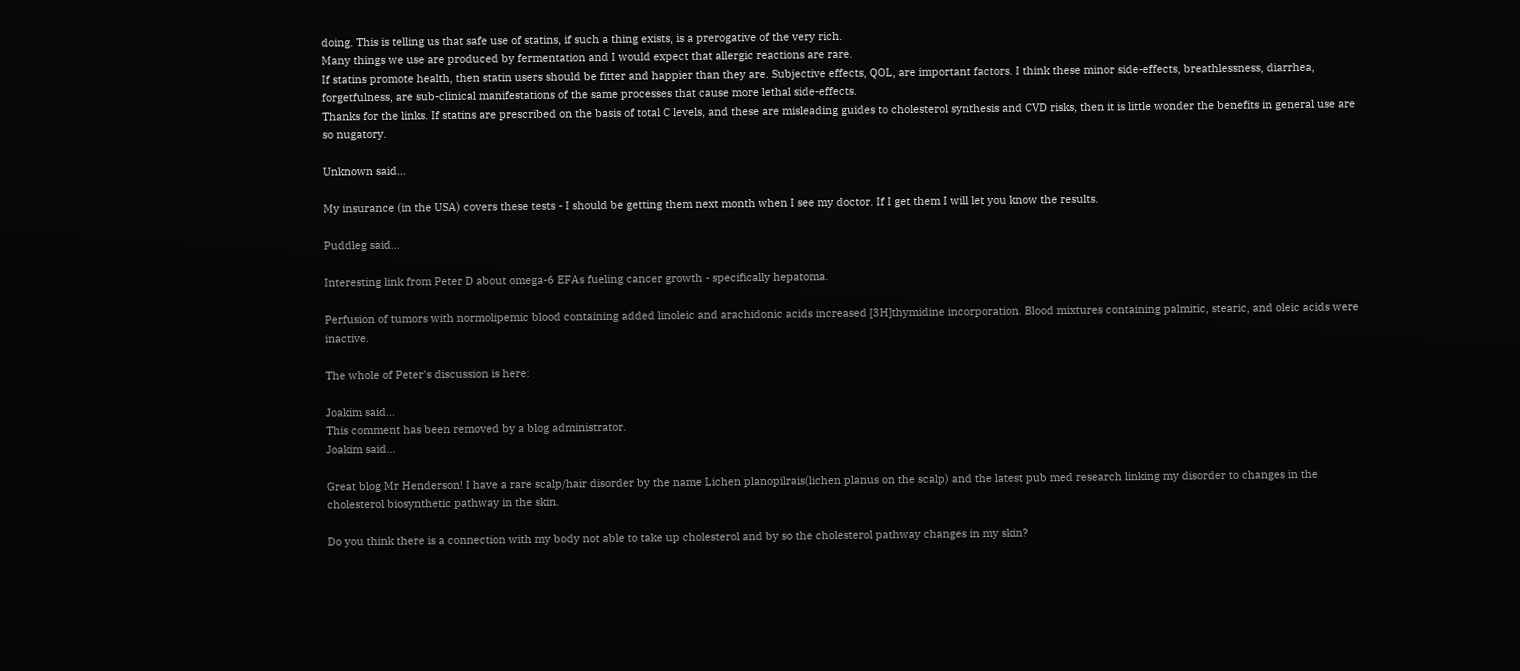doing. This is telling us that safe use of statins, if such a thing exists, is a prerogative of the very rich.
Many things we use are produced by fermentation and I would expect that allergic reactions are rare.
If statins promote health, then statin users should be fitter and happier than they are. Subjective effects, QOL, are important factors. I think these minor side-effects, breathlessness, diarrhea, forgetfulness, are sub-clinical manifestations of the same processes that cause more lethal side-effects.
Thanks for the links. If statins are prescribed on the basis of total C levels, and these are misleading guides to cholesterol synthesis and CVD risks, then it is little wonder the benefits in general use are so nugatory.

Unknown said...

My insurance (in the USA) covers these tests - I should be getting them next month when I see my doctor. If I get them I will let you know the results.

Puddleg said...

Interesting link from Peter D about omega-6 EFAs fueling cancer growth - specifically hepatoma.

Perfusion of tumors with normolipemic blood containing added linoleic and arachidonic acids increased [3H]thymidine incorporation. Blood mixtures containing palmitic, stearic, and oleic acids were inactive.

The whole of Peter's discussion is here:

Joakim said...
This comment has been removed by a blog administrator.
Joakim said...

Great blog Mr Henderson! I have a rare scalp/hair disorder by the name Lichen planopilrais(lichen planus on the scalp) and the latest pub med research linking my disorder to changes in the cholesterol biosynthetic pathway in the skin.

Do you think there is a connection with my body not able to take up cholesterol and by so the cholesterol pathway changes in my skin?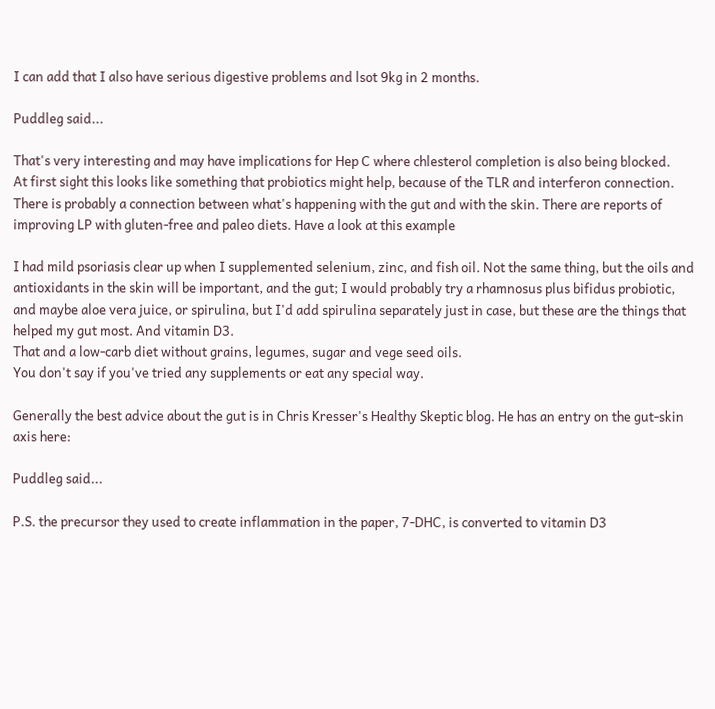I can add that I also have serious digestive problems and lsot 9kg in 2 months.

Puddleg said...

That's very interesting and may have implications for Hep C where chlesterol completion is also being blocked.
At first sight this looks like something that probiotics might help, because of the TLR and interferon connection. There is probably a connection between what's happening with the gut and with the skin. There are reports of improving LP with gluten-free and paleo diets. Have a look at this example

I had mild psoriasis clear up when I supplemented selenium, zinc, and fish oil. Not the same thing, but the oils and antioxidants in the skin will be important, and the gut; I would probably try a rhamnosus plus bifidus probiotic, and maybe aloe vera juice, or spirulina, but I'd add spirulina separately just in case, but these are the things that helped my gut most. And vitamin D3.
That and a low-carb diet without grains, legumes, sugar and vege seed oils.
You don't say if you've tried any supplements or eat any special way.

Generally the best advice about the gut is in Chris Kresser's Healthy Skeptic blog. He has an entry on the gut-skin axis here:

Puddleg said...

P.S. the precursor they used to create inflammation in the paper, 7-DHC, is converted to vitamin D3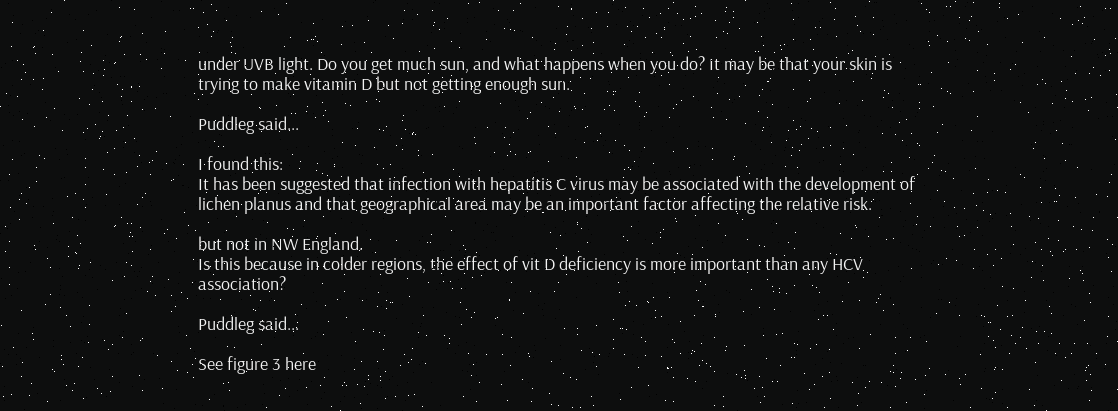under UVB light. Do you get much sun, and what happens when you do? It may be that your skin is trying to make vitamin D but not getting enough sun.

Puddleg said...

I found this:
It has been suggested that infection with hepatitis C virus may be associated with the development of lichen planus and that geographical area may be an important factor affecting the relative risk.

but not in NW England.
Is this because in colder regions, the effect of vit D deficiency is more important than any HCV association?

Puddleg said...

See figure 3 here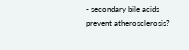- secondary bile acids prevent atherosclerosis?